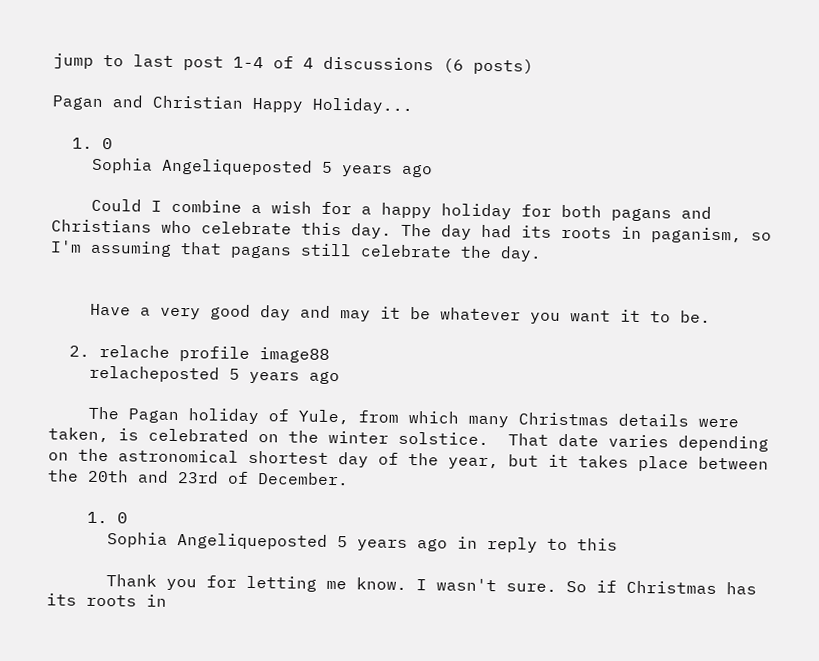jump to last post 1-4 of 4 discussions (6 posts)

Pagan and Christian Happy Holiday...

  1. 0
    Sophia Angeliqueposted 5 years ago

    Could I combine a wish for a happy holiday for both pagans and Christians who celebrate this day. The day had its roots in paganism, so I'm assuming that pagans still celebrate the day.


    Have a very good day and may it be whatever you want it to be.

  2. relache profile image88
    relacheposted 5 years ago

    The Pagan holiday of Yule, from which many Christmas details were taken, is celebrated on the winter solstice.  That date varies depending on the astronomical shortest day of the year, but it takes place between the 20th and 23rd of December.

    1. 0
      Sophia Angeliqueposted 5 years ago in reply to this

      Thank you for letting me know. I wasn't sure. So if Christmas has its roots in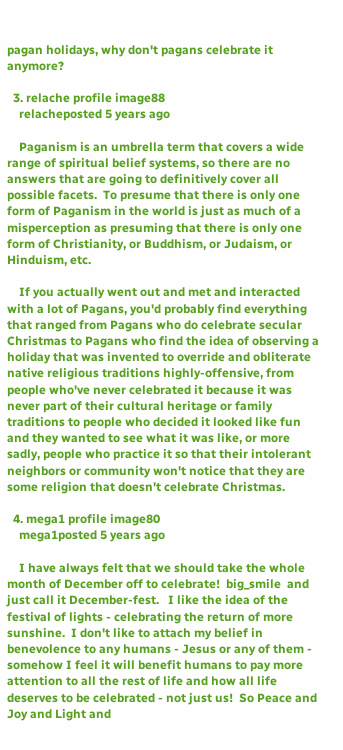pagan holidays, why don't pagans celebrate it anymore?

  3. relache profile image88
    relacheposted 5 years ago

    Paganism is an umbrella term that covers a wide range of spiritual belief systems, so there are no answers that are going to definitively cover all possible facets.  To presume that there is only one form of Paganism in the world is just as much of a misperception as presuming that there is only one form of Christianity, or Buddhism, or Judaism, or Hinduism, etc.

    If you actually went out and met and interacted with a lot of Pagans, you'd probably find everything that ranged from Pagans who do celebrate secular Christmas to Pagans who find the idea of observing a holiday that was invented to override and obliterate native religious traditions highly-offensive, from people who've never celebrated it because it was never part of their cultural heritage or family traditions to people who decided it looked like fun and they wanted to see what it was like, or more sadly, people who practice it so that their intolerant neighbors or community won't notice that they are some religion that doesn't celebrate Christmas.

  4. mega1 profile image80
    mega1posted 5 years ago

    I have always felt that we should take the whole month of December off to celebrate!  big_smile  and just call it December-fest.   I like the idea of the festival of lights - celebrating the return of more sunshine.  I don't like to attach my belief in benevolence to any humans - Jesus or any of them - somehow I feel it will benefit humans to pay more attention to all the rest of life and how all life deserves to be celebrated - not just us!  So Peace and Joy and Light and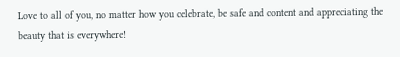Love to all of you, no matter how you celebrate, be safe and content and appreciating the beauty that is everywhere!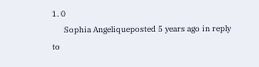1. 0
      Sophia Angeliqueposted 5 years ago in reply to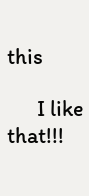this

      I like that!!!